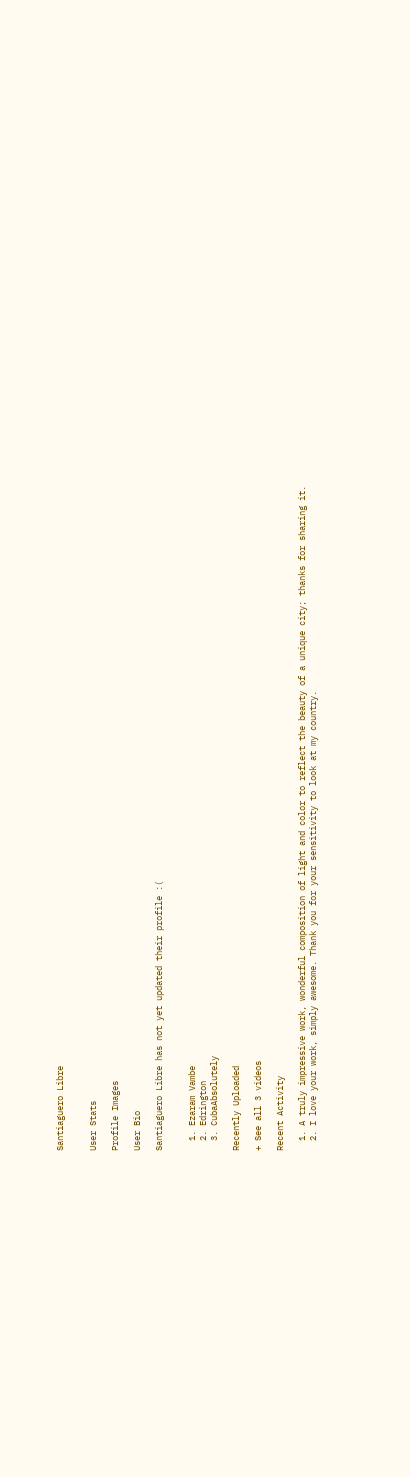Santiaguero Libre


User Stats

Profile Images

User Bio

Santiaguero Libre has not yet updated their profile :(


  1. Ezaram Vambe
  2. Edrington
  3. CubaAbsolutely

Recently Uploaded

+ See all 3 videos

Recent Activity

  1. A truly impressive work, wonderful composition of light and color to reflect the beauty of a unique city; thanks for sharing it.
  2. I love your work, simply awesome. Thank you for your sensitivity to look at my country.